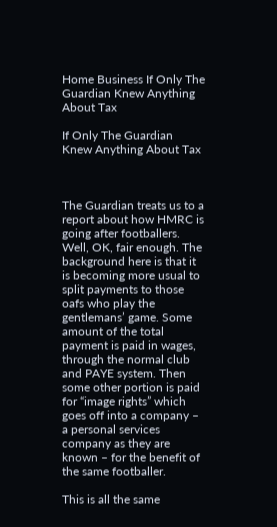Home Business If Only The Guardian Knew Anything About Tax

If Only The Guardian Knew Anything About Tax



The Guardian treats us to a report about how HMRC is going after footballers. Well, OK, fair enough. The background here is that it is becoming more usual to split payments to those oafs who play the gentlemans’ game. Some amount of the total payment is paid in wages, through the normal club and PAYE system. Then some other portion is paid for “image rights” which goes off into a company – a personal services company as they are known – for the benefit of the same footballer.

This is all the same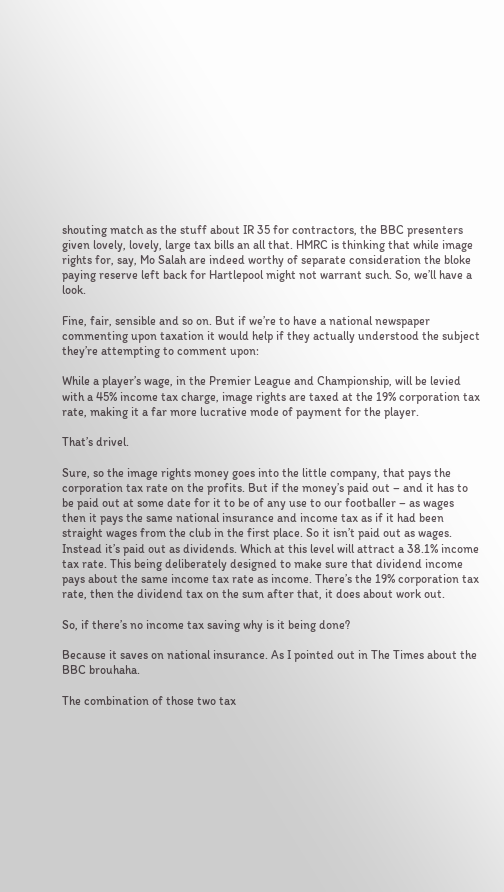shouting match as the stuff about IR 35 for contractors, the BBC presenters given lovely, lovely, large tax bills an all that. HMRC is thinking that while image rights for, say, Mo Salah are indeed worthy of separate consideration the bloke paying reserve left back for Hartlepool might not warrant such. So, we’ll have a look.

Fine, fair, sensible and so on. But if we’re to have a national newspaper commenting upon taxation it would help if they actually understood the subject they’re attempting to comment upon:

While a player’s wage, in the Premier League and Championship, will be levied with a 45% income tax charge, image rights are taxed at the 19% corporation tax rate, making it a far more lucrative mode of payment for the player.

That’s drivel.

Sure, so the image rights money goes into the little company, that pays the corporation tax rate on the profits. But if the money’s paid out – and it has to be paid out at some date for it to be of any use to our footballer – as wages then it pays the same national insurance and income tax as if it had been straight wages from the club in the first place. So it isn’t paid out as wages. Instead it’s paid out as dividends. Which at this level will attract a 38.1% income tax rate. This being deliberately designed to make sure that dividend income pays about the same income tax rate as income. There’s the 19% corporation tax rate, then the dividend tax on the sum after that, it does about work out.

So, if there’s no income tax saving why is it being done?

Because it saves on national insurance. As I pointed out in The Times about the BBC brouhaha.

The combination of those two tax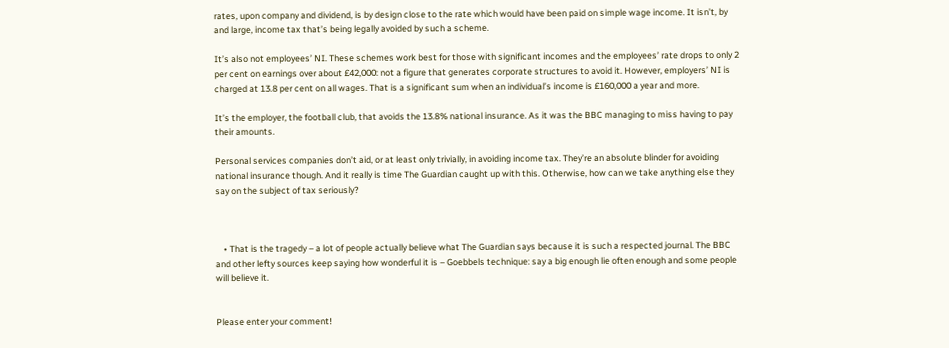rates, upon company and dividend, is by design close to the rate which would have been paid on simple wage income. It isn’t, by and large, income tax that’s being legally avoided by such a scheme.

It’s also not employees’ NI. These schemes work best for those with significant incomes and the employees’ rate drops to only 2 per cent on earnings over about £42,000: not a figure that generates corporate structures to avoid it. However, employers’ NI is charged at 13.8 per cent on all wages. That is a significant sum when an individual’s income is £160,000 a year and more.

It’s the employer, the football club, that avoids the 13.8% national insurance. As it was the BBC managing to miss having to pay their amounts.

Personal services companies don’t aid, or at least only trivially, in avoiding income tax. They’re an absolute blinder for avoiding national insurance though. And it really is time The Guardian caught up with this. Otherwise, how can we take anything else they say on the subject of tax seriously?



    • That is the tragedy – a lot of people actually believe what The Guardian says because it is such a respected journal. The BBC and other lefty sources keep saying how wonderful it is – Goebbels technique: say a big enough lie often enough and some people will believe it.


Please enter your comment!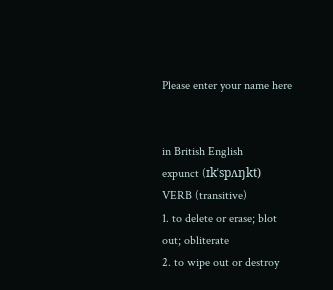Please enter your name here


in British English
expunct (ɪkˈspʌŋkt)
VERB (transitive)
1. to delete or erase; blot out; obliterate
2. to wipe out or destroy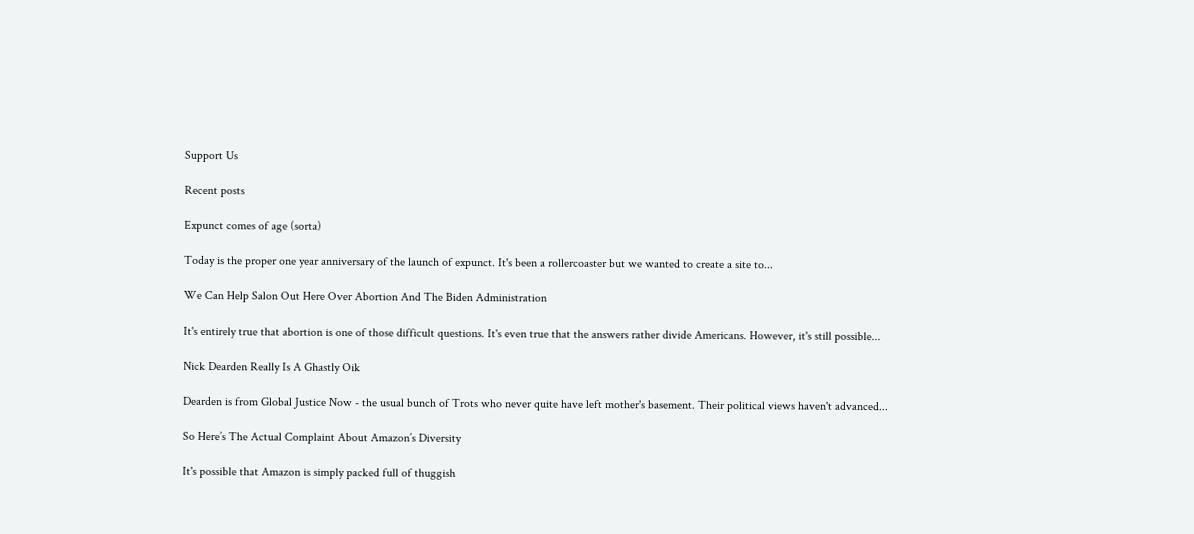Support Us

Recent posts

Expunct comes of age (sorta)

Today is the proper one year anniversary of the launch of expunct. It's been a rollercoaster but we wanted to create a site to...

We Can Help Salon Out Here Over Abortion And The Biden Administration

It's entirely true that abortion is one of those difficult questions. It's even true that the answers rather divide Americans. However, it's still possible...

Nick Dearden Really Is A Ghastly Oik

Dearden is from Global Justice Now - the usual bunch of Trots who never quite have left mother's basement. Their political views haven't advanced...

So Here’s The Actual Complaint About Amazon’s Diversity

It's possible that Amazon is simply packed full of thuggish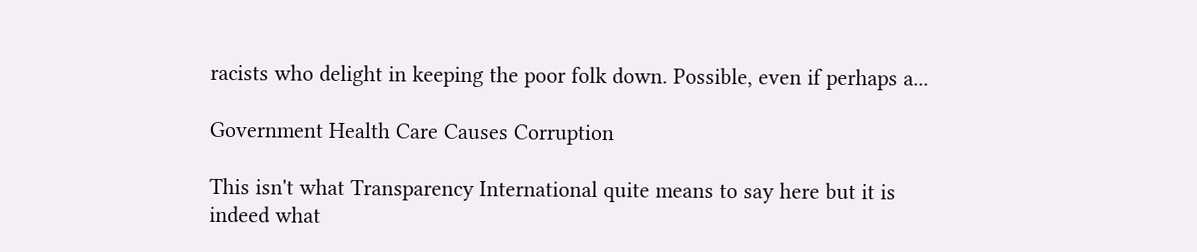racists who delight in keeping the poor folk down. Possible, even if perhaps a...

Government Health Care Causes Corruption

This isn't what Transparency International quite means to say here but it is indeed what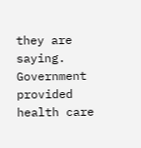they are saying. Government provided health care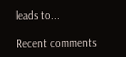leads to...

Recent comments